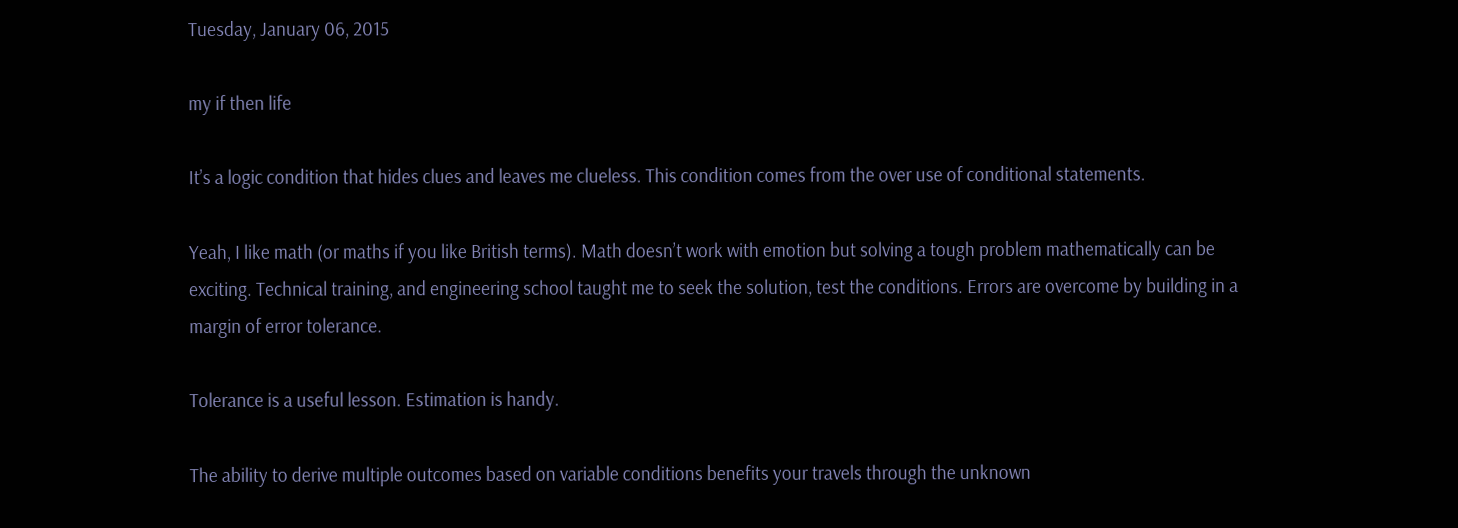Tuesday, January 06, 2015

my if then life

It’s a logic condition that hides clues and leaves me clueless. This condition comes from the over use of conditional statements.

Yeah, I like math (or maths if you like British terms). Math doesn’t work with emotion but solving a tough problem mathematically can be exciting. Technical training, and engineering school taught me to seek the solution, test the conditions. Errors are overcome by building in a margin of error tolerance.

Tolerance is a useful lesson. Estimation is handy.

The ability to derive multiple outcomes based on variable conditions benefits your travels through the unknown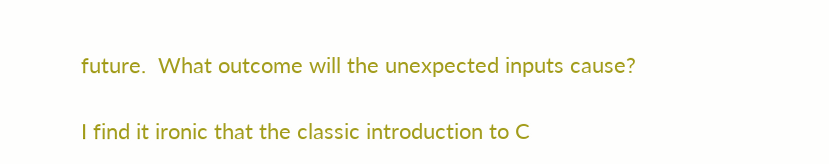future.  What outcome will the unexpected inputs cause?

I find it ironic that the classic introduction to C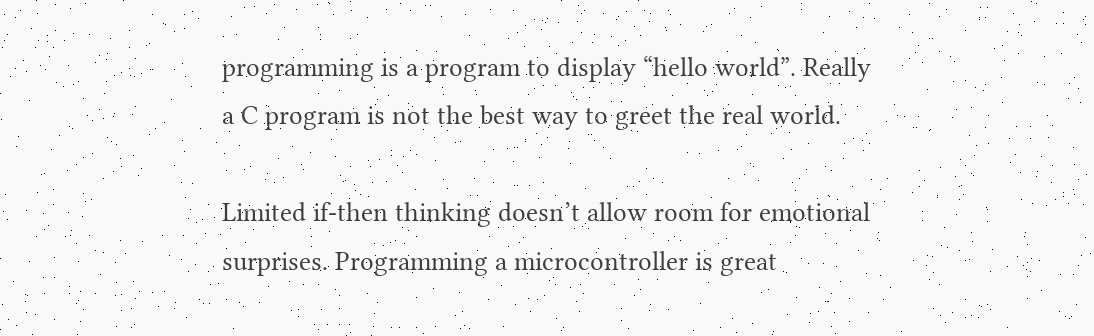programming is a program to display “hello world”. Really a C program is not the best way to greet the real world.

Limited if-then thinking doesn’t allow room for emotional surprises. Programming a microcontroller is great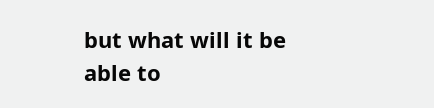but what will it be able to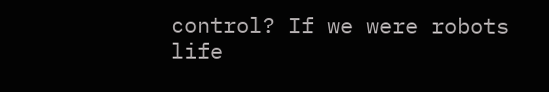control? If we were robots life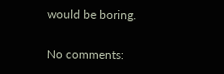would be boring.

No comments: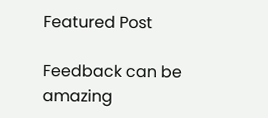Featured Post

Feedback can be amazing